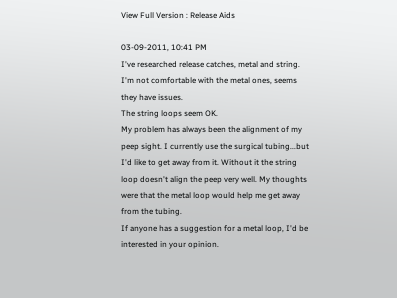View Full Version : Release Aids

03-09-2011, 10:41 PM
I've researched release catches, metal and string. I'm not comfortable with the metal ones, seems they have issues.
The string loops seem OK.
My problem has always been the alignment of my peep sight. I currently use the surgical tubing...but I'd like to get away from it. Without it the string loop doesn't align the peep very well. My thoughts were that the metal loop would help me get away from the tubing.
If anyone has a suggestion for a metal loop, I'd be interested in your opinion.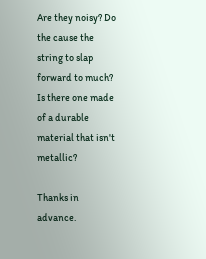Are they noisy? Do the cause the string to slap forward to much? Is there one made of a durable material that isn't metallic?

Thanks in advance.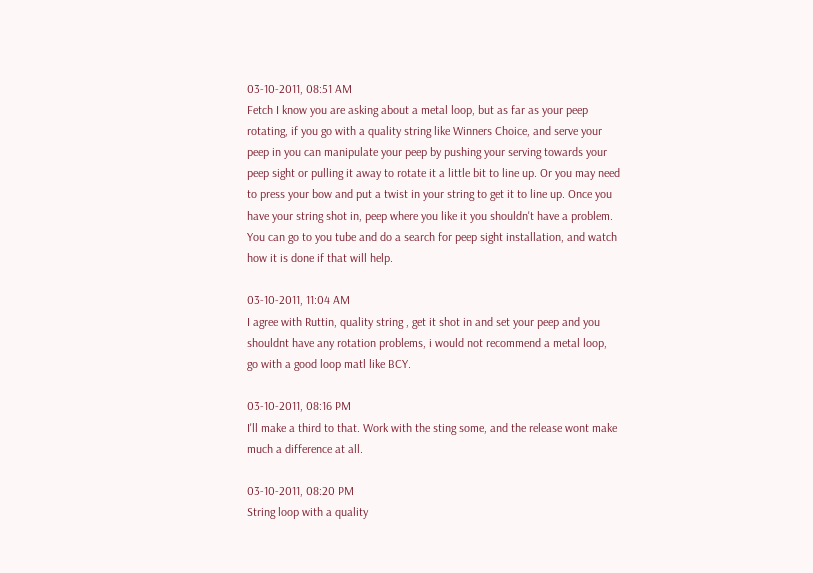03-10-2011, 08:51 AM
Fetch I know you are asking about a metal loop, but as far as your peep rotating, if you go with a quality string like Winners Choice, and serve your peep in you can manipulate your peep by pushing your serving towards your peep sight or pulling it away to rotate it a little bit to line up. Or you may need to press your bow and put a twist in your string to get it to line up. Once you have your string shot in, peep where you like it you shouldn't have a problem. You can go to you tube and do a search for peep sight installation, and watch how it is done if that will help.

03-10-2011, 11:04 AM
I agree with Ruttin, quality string , get it shot in and set your peep and you shouldnt have any rotation problems, i would not recommend a metal loop, go with a good loop matl like BCY.

03-10-2011, 08:16 PM
I'll make a third to that. Work with the sting some, and the release wont make much a difference at all.

03-10-2011, 08:20 PM
String loop with a quality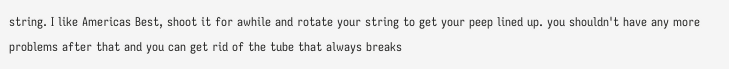string. I like Americas Best, shoot it for awhile and rotate your string to get your peep lined up. you shouldn't have any more problems after that and you can get rid of the tube that always breaks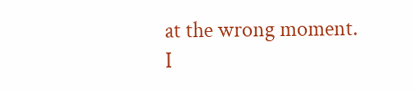at the wrong moment. I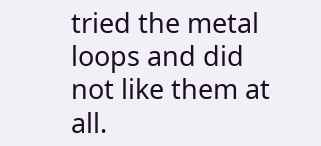tried the metal loops and did not like them at all.